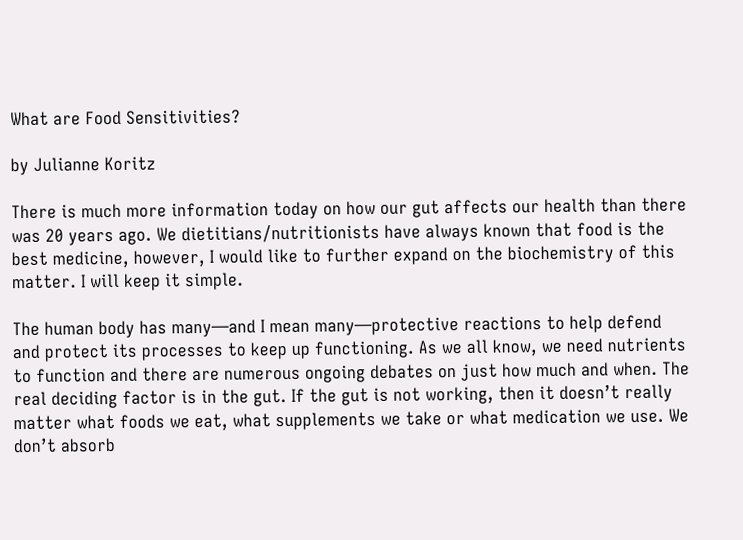What are Food Sensitivities?

by Julianne Koritz

There is much more information today on how our gut affects our health than there was 20 years ago. We dietitians/nutritionists have always known that food is the best medicine, however, I would like to further expand on the biochemistry of this matter. I will keep it simple.

The human body has many—and I mean many—protective reactions to help defend and protect its processes to keep up functioning. As we all know, we need nutrients to function and there are numerous ongoing debates on just how much and when. The real deciding factor is in the gut. If the gut is not working, then it doesn’t really matter what foods we eat, what supplements we take or what medication we use. We don’t absorb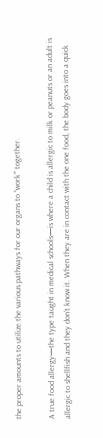the proper amounts to utilize the various pathways for our organs to “work”’ together.

A true food allergy—the type taught in medical schools—is where a child is allergic to milk or peanuts or an adult is allergic to shellfish and they don’t know it. When they are in contact with the one food, the body goes into a quick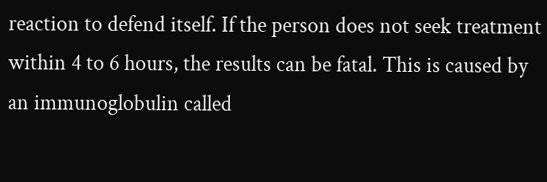reaction to defend itself. If the person does not seek treatment within 4 to 6 hours, the results can be fatal. This is caused by an immunoglobulin called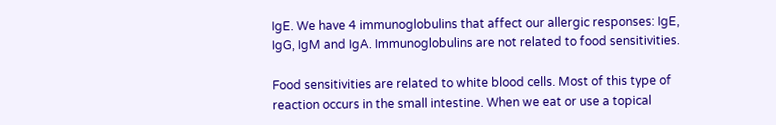IgE. We have 4 immunoglobulins that affect our allergic responses: IgE, IgG, IgM and IgA. Immunoglobulins are not related to food sensitivities.

Food sensitivities are related to white blood cells. Most of this type of reaction occurs in the small intestine. When we eat or use a topical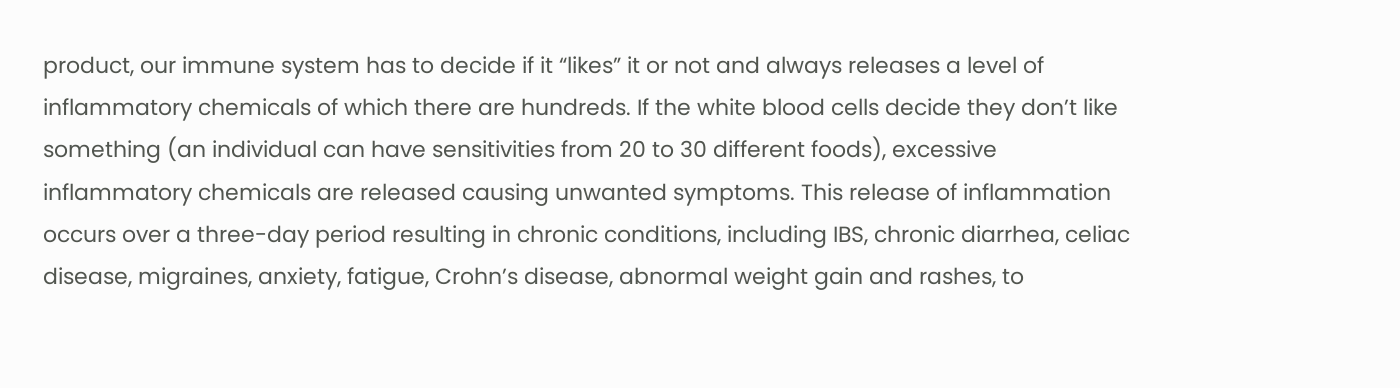product, our immune system has to decide if it “likes” it or not and always releases a level of inflammatory chemicals of which there are hundreds. If the white blood cells decide they don’t like something (an individual can have sensitivities from 20 to 30 different foods), excessive inflammatory chemicals are released causing unwanted symptoms. This release of inflammation occurs over a three-day period resulting in chronic conditions, including IBS, chronic diarrhea, celiac disease, migraines, anxiety, fatigue, Crohn’s disease, abnormal weight gain and rashes, to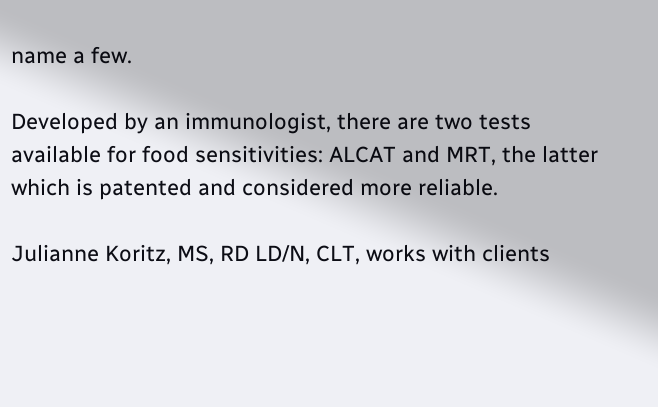name a few.

Developed by an immunologist, there are two tests available for food sensitivities: ALCAT and MRT, the latter which is patented and considered more reliable.

Julianne Koritz, MS, RD LD/N, CLT, works with clients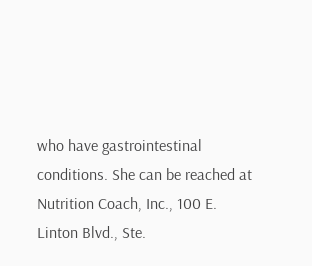who have gastrointestinal conditions. She can be reached at Nutrition Coach, Inc., 100 E. Linton Blvd., Ste.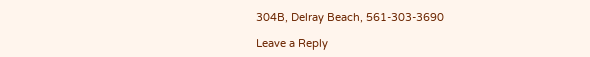304B, Delray Beach, 561-303-3690

Leave a Reply